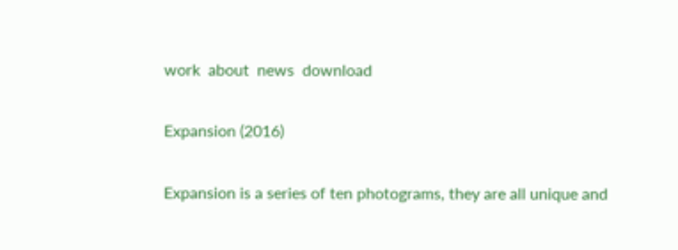work  about  news  download

Expansion (2016)

Expansion is a series of ten photograms, they are all unique and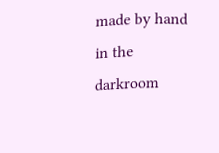made by hand in the darkroom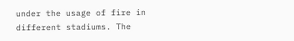under the usage of fire in different stadiums. The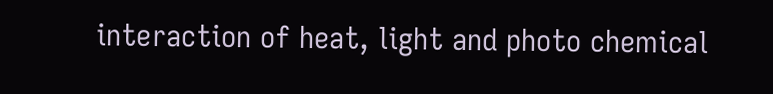interaction of heat, light and photo chemical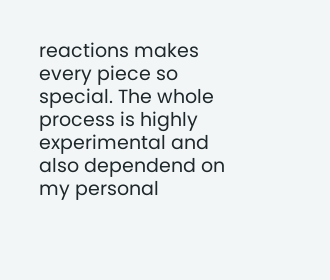reactions makes every piece so special. The whole process is highly experimental and also dependend on my personal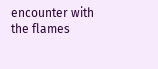encounter with the flames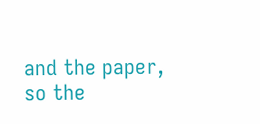and the paper, so the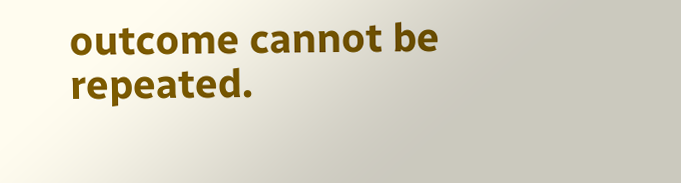outcome cannot be repeated.